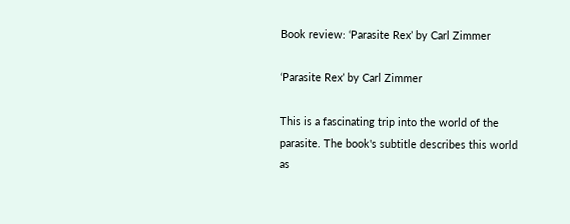Book review: ‘Parasite Rex’ by Carl Zimmer

‘Parasite Rex’ by Carl Zimmer

This is a fascinating trip into the world of the parasite. The book's subtitle describes this world as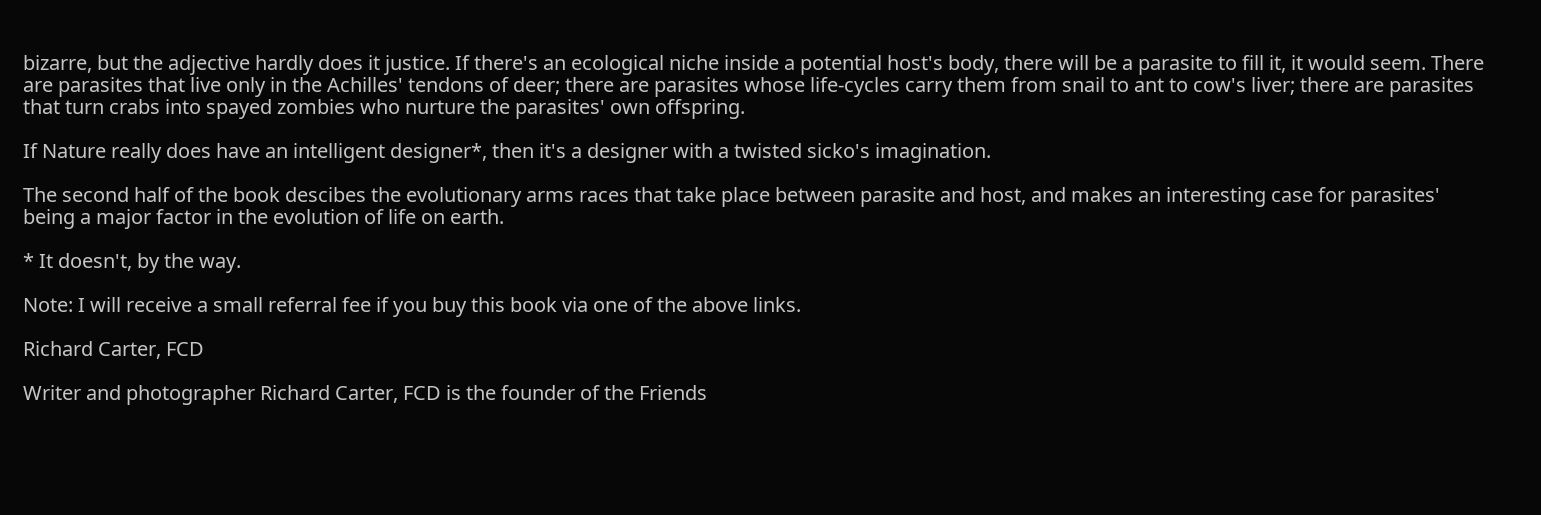bizarre, but the adjective hardly does it justice. If there's an ecological niche inside a potential host's body, there will be a parasite to fill it, it would seem. There are parasites that live only in the Achilles' tendons of deer; there are parasites whose life-cycles carry them from snail to ant to cow's liver; there are parasites that turn crabs into spayed zombies who nurture the parasites' own offspring.

If Nature really does have an intelligent designer*, then it's a designer with a twisted sicko's imagination.

The second half of the book descibes the evolutionary arms races that take place between parasite and host, and makes an interesting case for parasites' being a major factor in the evolution of life on earth.

* It doesn't, by the way.

Note: I will receive a small referral fee if you buy this book via one of the above links.

Richard Carter, FCD

Writer and photographer Richard Carter, FCD is the founder of the Friends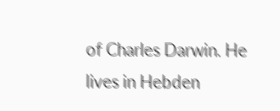of Charles Darwin. He lives in Hebden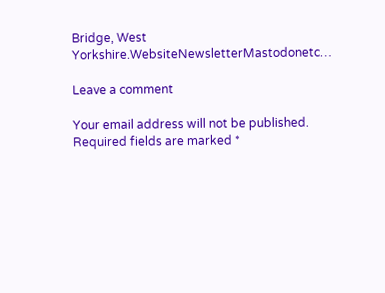Bridge, West Yorkshire.WebsiteNewsletterMastodonetc…

Leave a comment

Your email address will not be published. Required fields are marked *